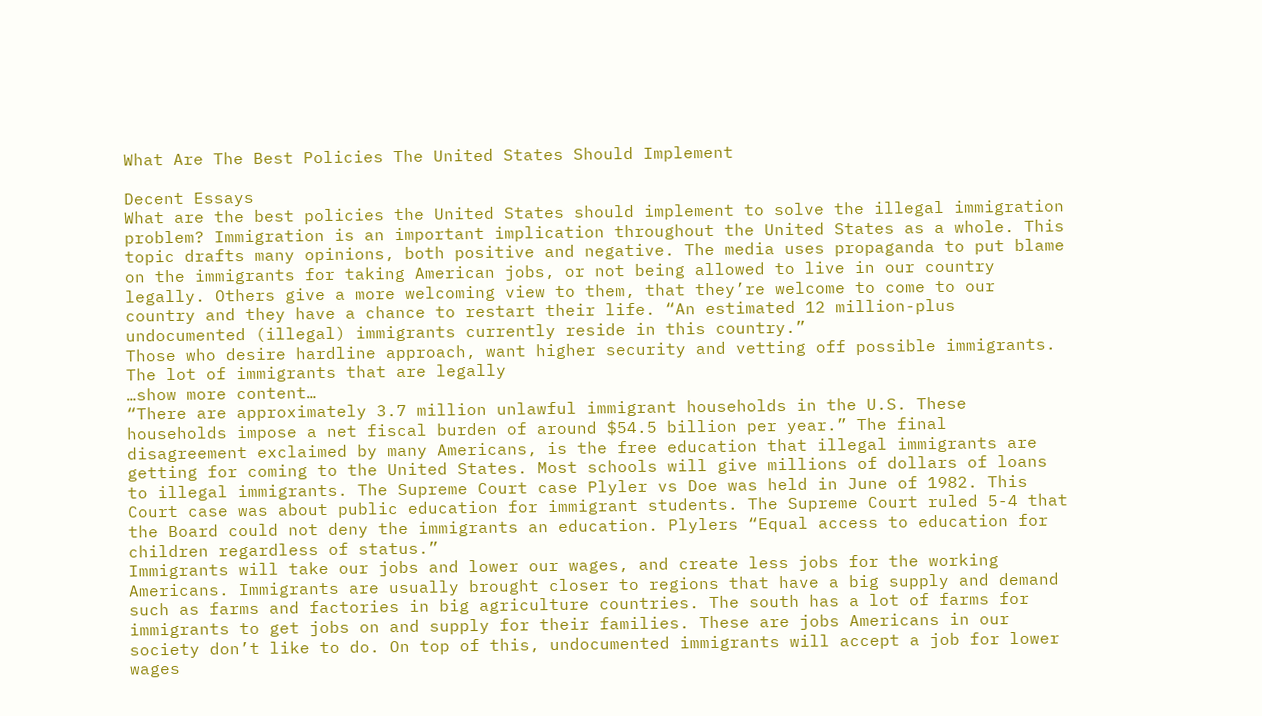What Are The Best Policies The United States Should Implement

Decent Essays
What are the best policies the United States should implement to solve the illegal immigration problem? Immigration is an important implication throughout the United States as a whole. This topic drafts many opinions, both positive and negative. The media uses propaganda to put blame on the immigrants for taking American jobs, or not being allowed to live in our country legally. Others give a more welcoming view to them, that they’re welcome to come to our country and they have a chance to restart their life. “An estimated 12 million-plus undocumented (illegal) immigrants currently reside in this country.”
Those who desire hardline approach, want higher security and vetting off possible immigrants. The lot of immigrants that are legally
…show more content…
“There are approximately 3.7 million unlawful immigrant households in the U.S. These households impose a net fiscal burden of around $54.5 billion per year.” The final disagreement exclaimed by many Americans, is the free education that illegal immigrants are getting for coming to the United States. Most schools will give millions of dollars of loans to illegal immigrants. The Supreme Court case Plyler vs Doe was held in June of 1982. This Court case was about public education for immigrant students. The Supreme Court ruled 5-4 that the Board could not deny the immigrants an education. Plylers “Equal access to education for children regardless of status.”
Immigrants will take our jobs and lower our wages, and create less jobs for the working Americans. Immigrants are usually brought closer to regions that have a big supply and demand such as farms and factories in big agriculture countries. The south has a lot of farms for immigrants to get jobs on and supply for their families. These are jobs Americans in our society don’t like to do. On top of this, undocumented immigrants will accept a job for lower wages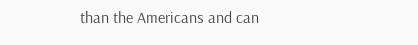than the Americans and can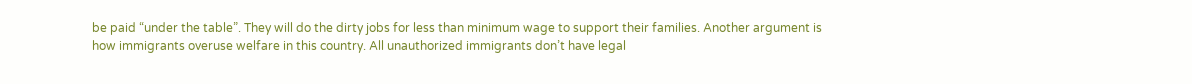be paid “under the table”. They will do the dirty jobs for less than minimum wage to support their families. Another argument is how immigrants overuse welfare in this country. All unauthorized immigrants don’t have legal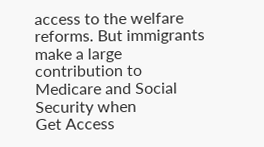access to the welfare reforms. But immigrants make a large contribution to Medicare and Social Security when
Get Access